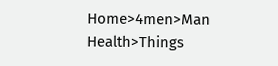Home>4men>Man Health>Things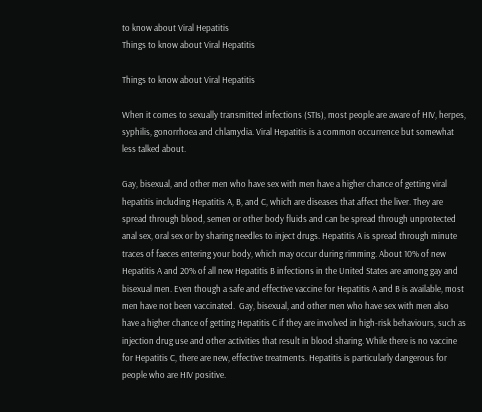to know about Viral Hepatitis
Things to know about Viral Hepatitis

Things to know about Viral Hepatitis

When it comes to sexually transmitted infections (STIs), most people are aware of HIV, herpes, syphilis, gonorrhoea and chlamydia. Viral Hepatitis is a common occurrence but somewhat less talked about.

Gay, bisexual, and other men who have sex with men have a higher chance of getting viral hepatitis including Hepatitis A, B, and C, which are diseases that affect the liver. They are spread through blood, semen or other body fluids and can be spread through unprotected anal sex, oral sex or by sharing needles to inject drugs. Hepatitis A is spread through minute traces of faeces entering your body, which may occur during rimming. About 10% of new Hepatitis A and 20% of all new Hepatitis B infections in the United States are among gay and bisexual men. Even though a safe and effective vaccine for Hepatitis A and B is available, most men have not been vaccinated.  Gay, bisexual, and other men who have sex with men also have a higher chance of getting Hepatitis C if they are involved in high-risk behaviours, such as injection drug use and other activities that result in blood sharing. While there is no vaccine for Hepatitis C, there are new, effective treatments. Hepatitis is particularly dangerous for people who are HIV positive.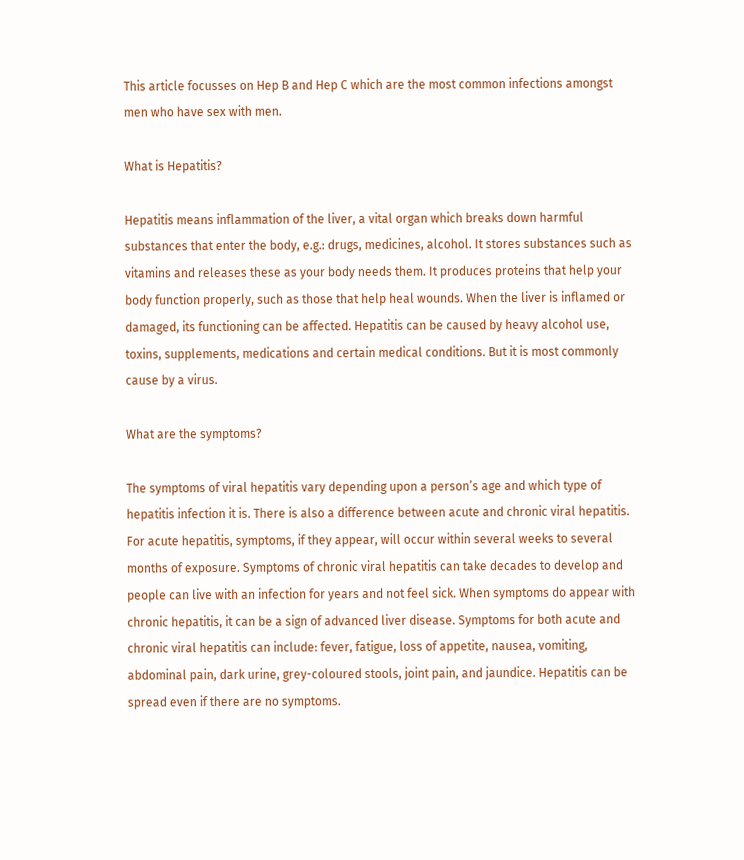This article focusses on Hep B and Hep C which are the most common infections amongst men who have sex with men.

What is Hepatitis?

Hepatitis means inflammation of the liver, a vital organ which breaks down harmful substances that enter the body, e.g.: drugs, medicines, alcohol. It stores substances such as vitamins and releases these as your body needs them. It produces proteins that help your body function properly, such as those that help heal wounds. When the liver is inflamed or damaged, its functioning can be affected. Hepatitis can be caused by heavy alcohol use, toxins, supplements, medications and certain medical conditions. But it is most commonly cause by a virus.

What are the symptoms?

The symptoms of viral hepatitis vary depending upon a person’s age and which type of hepatitis infection it is. There is also a difference between acute and chronic viral hepatitis. For acute hepatitis, symptoms, if they appear, will occur within several weeks to several months of exposure. Symptoms of chronic viral hepatitis can take decades to develop and people can live with an infection for years and not feel sick. When symptoms do appear with chronic hepatitis, it can be a sign of advanced liver disease. Symptoms for both acute and chronic viral hepatitis can include: fever, fatigue, loss of appetite, nausea, vomiting, abdominal pain, dark urine, grey-coloured stools, joint pain, and jaundice. Hepatitis can be spread even if there are no symptoms.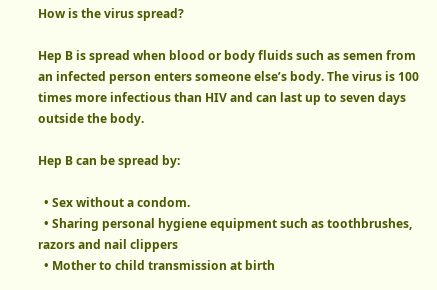How is the virus spread?

Hep B is spread when blood or body fluids such as semen from an infected person enters someone else’s body. The virus is 100 times more infectious than HIV and can last up to seven days outside the body.

Hep B can be spread by:

  • Sex without a condom.
  • Sharing personal hygiene equipment such as toothbrushes, razors and nail clippers
  • Mother to child transmission at birth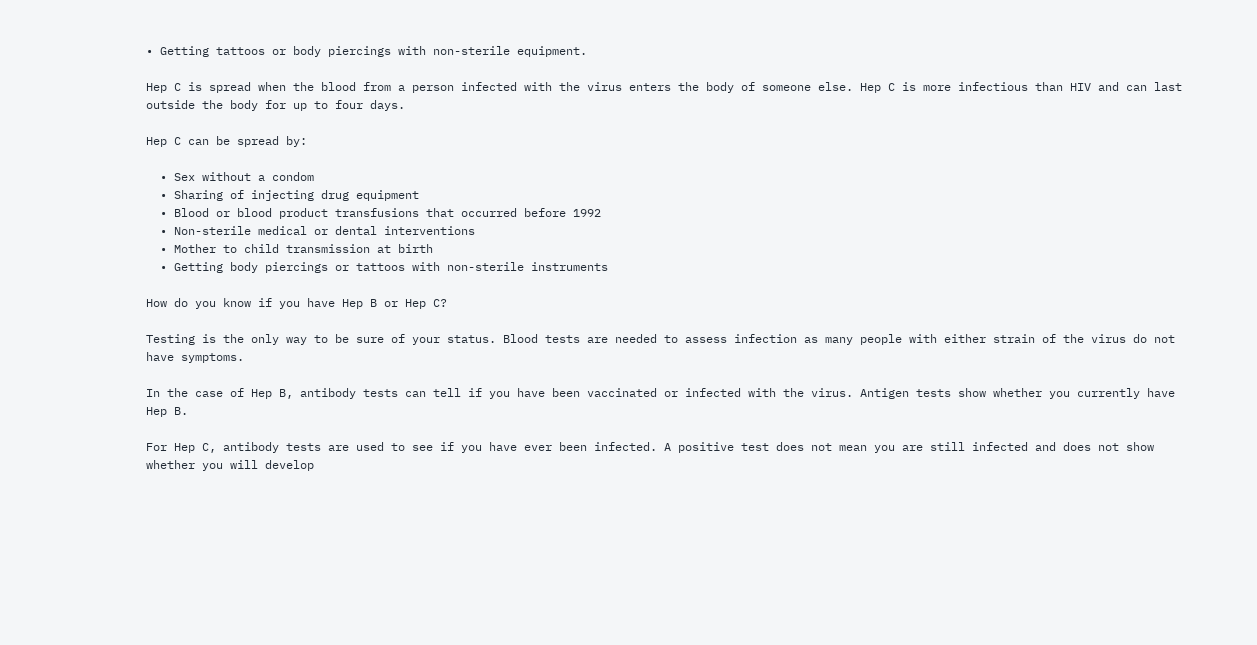• Getting tattoos or body piercings with non-sterile equipment.

Hep C is spread when the blood from a person infected with the virus enters the body of someone else. Hep C is more infectious than HIV and can last outside the body for up to four days.

Hep C can be spread by:

  • Sex without a condom
  • Sharing of injecting drug equipment
  • Blood or blood product transfusions that occurred before 1992
  • Non-sterile medical or dental interventions
  • Mother to child transmission at birth
  • Getting body piercings or tattoos with non-sterile instruments

How do you know if you have Hep B or Hep C?

Testing is the only way to be sure of your status. Blood tests are needed to assess infection as many people with either strain of the virus do not have symptoms.

In the case of Hep B, antibody tests can tell if you have been vaccinated or infected with the virus. Antigen tests show whether you currently have Hep B.

For Hep C, antibody tests are used to see if you have ever been infected. A positive test does not mean you are still infected and does not show whether you will develop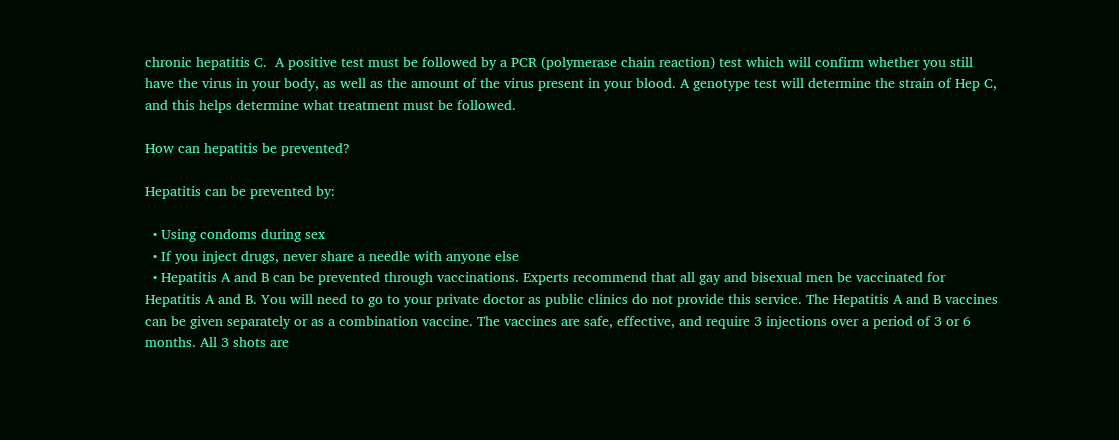chronic hepatitis C.  A positive test must be followed by a PCR (polymerase chain reaction) test which will confirm whether you still have the virus in your body, as well as the amount of the virus present in your blood. A genotype test will determine the strain of Hep C, and this helps determine what treatment must be followed.

How can hepatitis be prevented?

Hepatitis can be prevented by:

  • Using condoms during sex
  • If you inject drugs, never share a needle with anyone else
  • Hepatitis A and B can be prevented through vaccinations. Experts recommend that all gay and bisexual men be vaccinated for Hepatitis A and B. You will need to go to your private doctor as public clinics do not provide this service. The Hepatitis A and B vaccines can be given separately or as a combination vaccine. The vaccines are safe, effective, and require 3 injections over a period of 3 or 6 months. All 3 shots are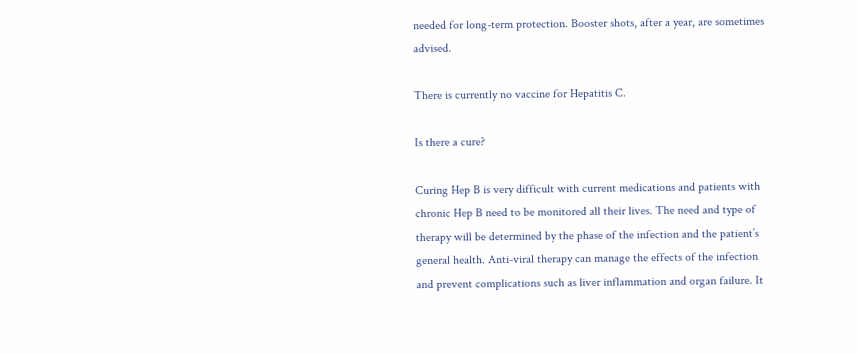needed for long-term protection. Booster shots, after a year, are sometimes advised.

There is currently no vaccine for Hepatitis C.

Is there a cure?

Curing Hep B is very difficult with current medications and patients with chronic Hep B need to be monitored all their lives. The need and type of therapy will be determined by the phase of the infection and the patient’s general health. Anti-viral therapy can manage the effects of the infection and prevent complications such as liver inflammation and organ failure. It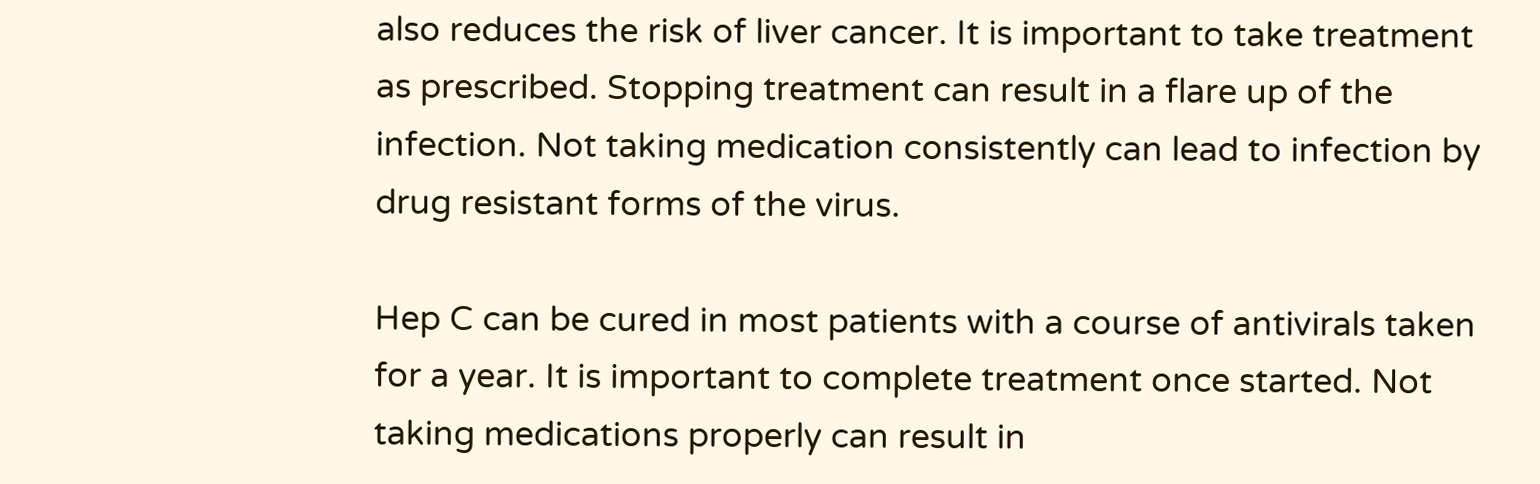also reduces the risk of liver cancer. It is important to take treatment as prescribed. Stopping treatment can result in a flare up of the infection. Not taking medication consistently can lead to infection by drug resistant forms of the virus.

Hep C can be cured in most patients with a course of antivirals taken for a year. It is important to complete treatment once started. Not taking medications properly can result in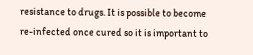resistance to drugs. It is possible to become re-infected once cured so it is important to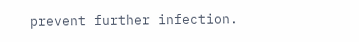prevent further infection.